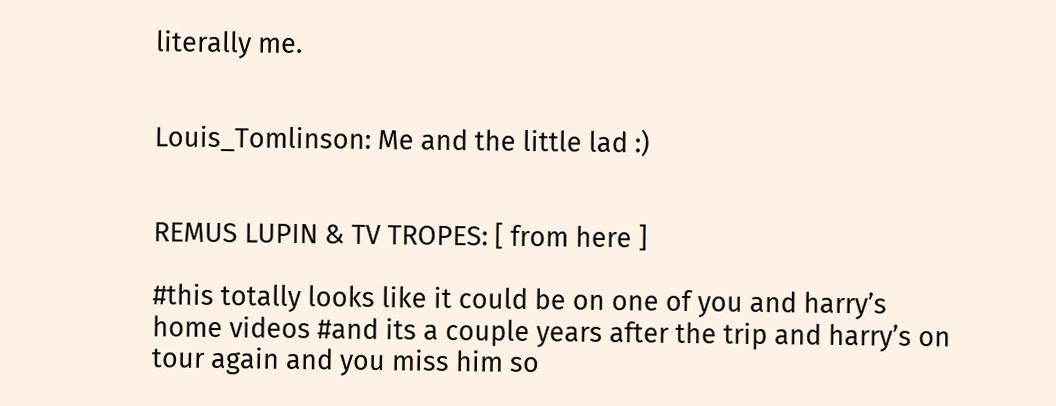literally me.


Louis_Tomlinson: Me and the little lad :)


REMUS LUPIN & TV TROPES: [ from here ]

#this totally looks like it could be on one of you and harry’s home videos #and its a couple years after the trip and harry’s on tour again and you miss him so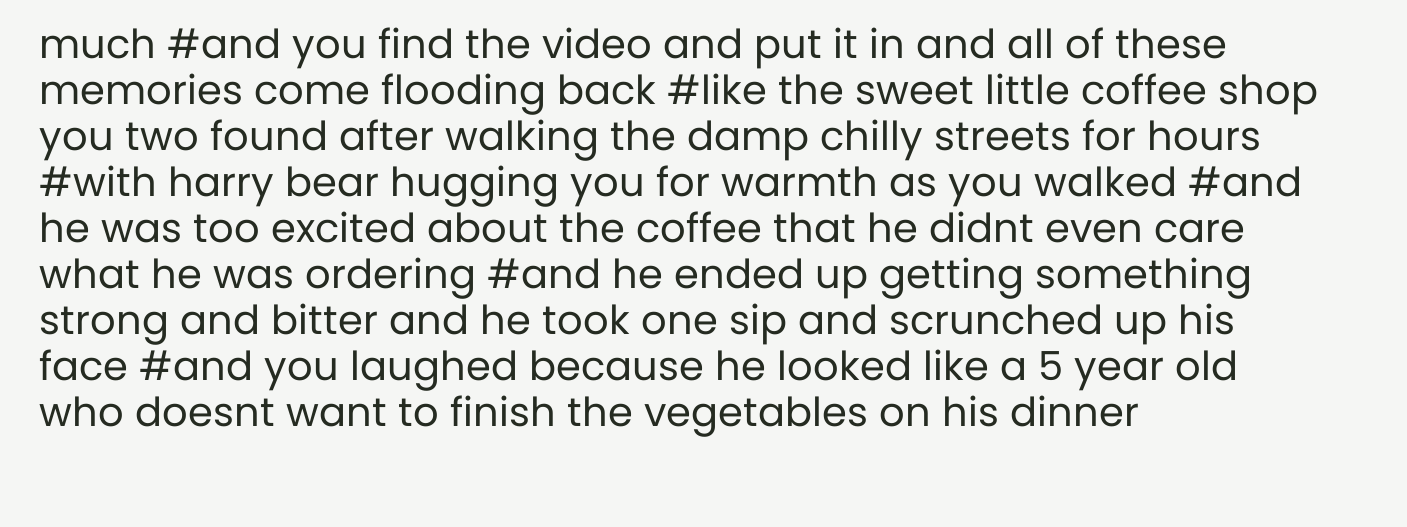much #and you find the video and put it in and all of these memories come flooding back #like the sweet little coffee shop you two found after walking the damp chilly streets for hours #with harry bear hugging you for warmth as you walked #and he was too excited about the coffee that he didnt even care what he was ordering #and he ended up getting something strong and bitter and he took one sip and scrunched up his face #and you laughed because he looked like a 5 year old who doesnt want to finish the vegetables on his dinner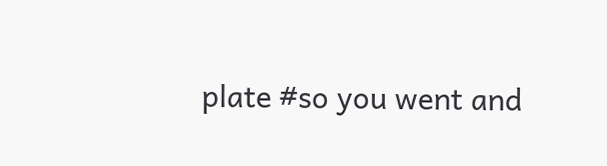plate #so you went and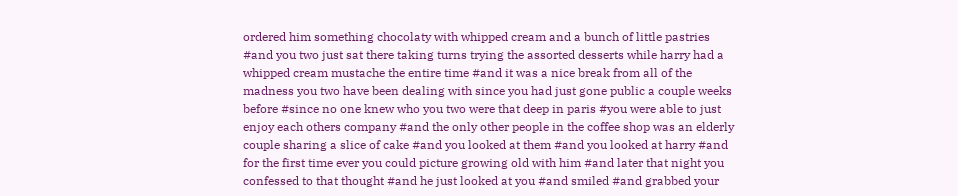ordered him something chocolaty with whipped cream and a bunch of little pastries #and you two just sat there taking turns trying the assorted desserts while harry had a whipped cream mustache the entire time #and it was a nice break from all of the madness you two have been dealing with since you had just gone public a couple weeks before #since no one knew who you two were that deep in paris #you were able to just enjoy each others company #and the only other people in the coffee shop was an elderly couple sharing a slice of cake #and you looked at them #and you looked at harry #and for the first time ever you could picture growing old with him #and later that night you confessed to that thought #and he just looked at you #and smiled #and grabbed your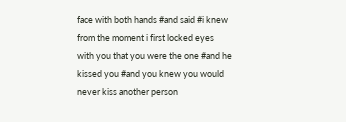face with both hands #and said #i knew from the moment i first locked eyes with you that you were the one #and he kissed you #and you knew you would never kiss another person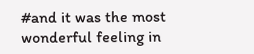#and it was the most wonderful feeling in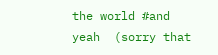the world #and yeah  (sorry that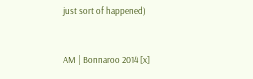just sort of happened)


AM | Bonnaroo 2014 [x]